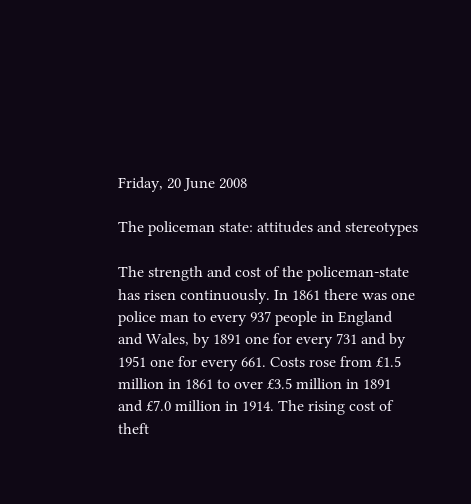Friday, 20 June 2008

The policeman state: attitudes and stereotypes

The strength and cost of the policeman-state has risen continuously. In 1861 there was one police man to every 937 people in England and Wales, by 1891 one for every 731 and by 1951 one for every 661. Costs rose from £1.5 million in 1861 to over £3.5 million in 1891 and £7.0 million in 1914. The rising cost of theft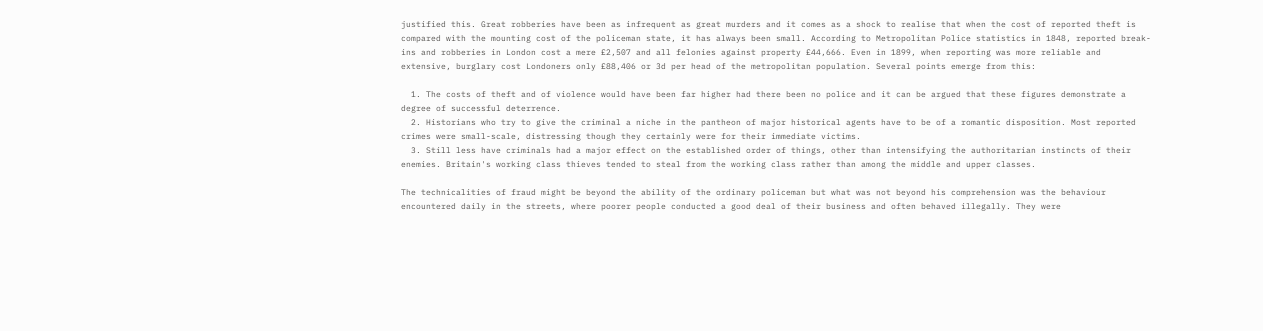justified this. Great robberies have been as infrequent as great murders and it comes as a shock to realise that when the cost of reported theft is compared with the mounting cost of the policeman state, it has always been small. According to Metropolitan Police statistics in 1848, reported break-ins and robberies in London cost a mere £2,507 and all felonies against property £44,666. Even in 1899, when reporting was more reliable and extensive, burglary cost Londoners only £88,406 or 3d per head of the metropolitan population. Several points emerge from this:

  1. The costs of theft and of violence would have been far higher had there been no police and it can be argued that these figures demonstrate a degree of successful deterrence.
  2. Historians who try to give the criminal a niche in the pantheon of major historical agents have to be of a romantic disposition. Most reported crimes were small-scale, distressing though they certainly were for their immediate victims.
  3. Still less have criminals had a major effect on the established order of things, other than intensifying the authoritarian instincts of their enemies. Britain's working class thieves tended to steal from the working class rather than among the middle and upper classes.

The technicalities of fraud might be beyond the ability of the ordinary policeman but what was not beyond his comprehension was the behaviour encountered daily in the streets, where poorer people conducted a good deal of their business and often behaved illegally. They were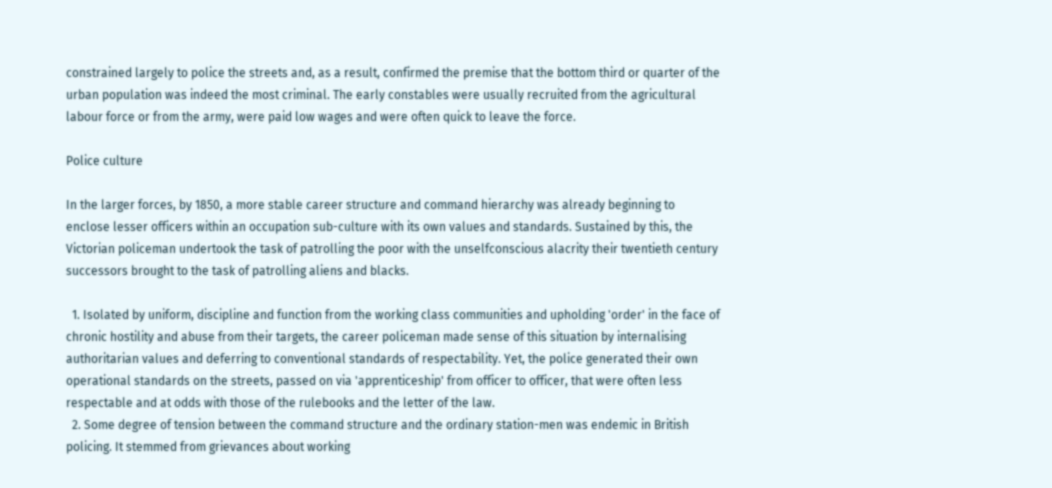constrained largely to police the streets and, as a result, confirmed the premise that the bottom third or quarter of the urban population was indeed the most criminal. The early constables were usually recruited from the agricultural labour force or from the army, were paid low wages and were often quick to leave the force.

Police culture

In the larger forces, by 1850, a more stable career structure and command hierarchy was already beginning to enclose lesser officers within an occupation sub-culture with its own values and standards. Sustained by this, the Victorian policeman undertook the task of patrolling the poor with the unselfconscious alacrity their twentieth century successors brought to the task of patrolling aliens and blacks.

  1. Isolated by uniform, discipline and function from the working class communities and upholding 'order' in the face of chronic hostility and abuse from their targets, the career policeman made sense of this situation by internalising authoritarian values and deferring to conventional standards of respectability. Yet, the police generated their own operational standards on the streets, passed on via 'apprenticeship' from officer to officer, that were often less respectable and at odds with those of the rulebooks and the letter of the law.
  2. Some degree of tension between the command structure and the ordinary station-men was endemic in British policing. It stemmed from grievances about working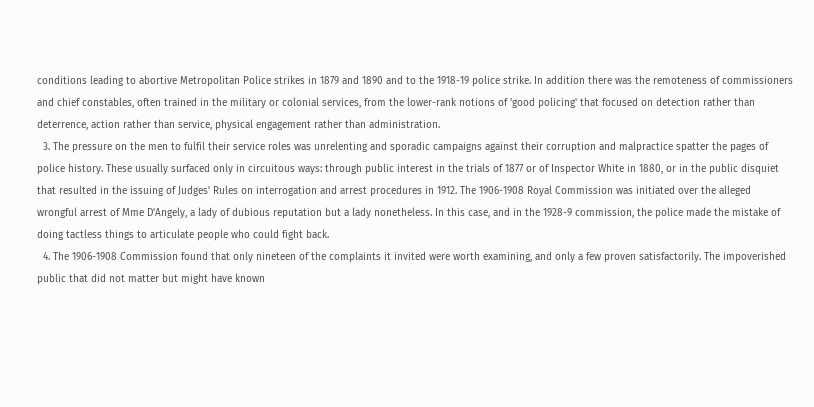conditions leading to abortive Metropolitan Police strikes in 1879 and 1890 and to the 1918-19 police strike. In addition there was the remoteness of commissioners and chief constables, often trained in the military or colonial services, from the lower-rank notions of 'good policing' that focused on detection rather than deterrence, action rather than service, physical engagement rather than administration.
  3. The pressure on the men to fulfil their service roles was unrelenting and sporadic campaigns against their corruption and malpractice spatter the pages of police history. These usually surfaced only in circuitous ways: through public interest in the trials of 1877 or of Inspector White in 1880, or in the public disquiet that resulted in the issuing of Judges' Rules on interrogation and arrest procedures in 1912. The 1906-1908 Royal Commission was initiated over the alleged wrongful arrest of Mme D'Angely, a lady of dubious reputation but a lady nonetheless. In this case, and in the 1928-9 commission, the police made the mistake of doing tactless things to articulate people who could fight back.
  4. The 1906-1908 Commission found that only nineteen of the complaints it invited were worth examining, and only a few proven satisfactorily. The impoverished public that did not matter but might have known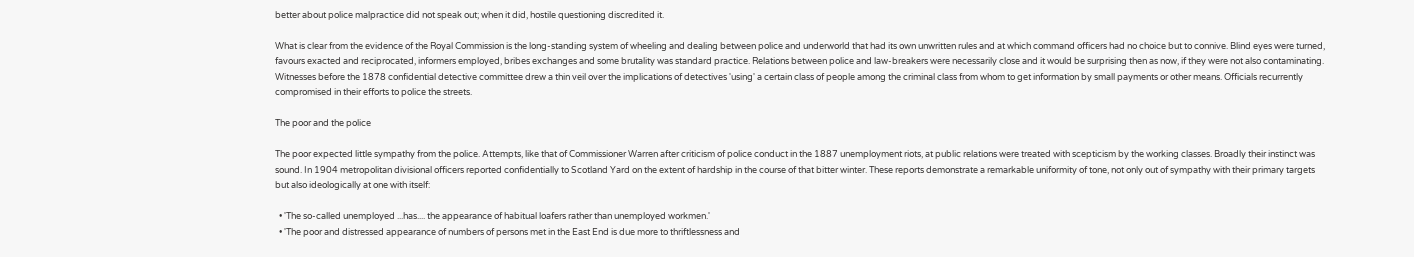better about police malpractice did not speak out; when it did, hostile questioning discredited it.

What is clear from the evidence of the Royal Commission is the long-standing system of wheeling and dealing between police and underworld that had its own unwritten rules and at which command officers had no choice but to connive. Blind eyes were turned, favours exacted and reciprocated, informers employed, bribes exchanges and some brutality was standard practice. Relations between police and law-breakers were necessarily close and it would be surprising then as now, if they were not also contaminating. Witnesses before the 1878 confidential detective committee drew a thin veil over the implications of detectives 'using' a certain class of people among the criminal class from whom to get information by small payments or other means. Officials recurrently compromised in their efforts to police the streets.

The poor and the police

The poor expected little sympathy from the police. Attempts, like that of Commissioner Warren after criticism of police conduct in the 1887 unemployment riots, at public relations were treated with scepticism by the working classes. Broadly their instinct was sound. In 1904 metropolitan divisional officers reported confidentially to Scotland Yard on the extent of hardship in the course of that bitter winter. These reports demonstrate a remarkable uniformity of tone, not only out of sympathy with their primary targets but also ideologically at one with itself:

  • 'The so-called unemployed ...has.... the appearance of habitual loafers rather than unemployed workmen.'
  • 'The poor and distressed appearance of numbers of persons met in the East End is due more to thriftlessness and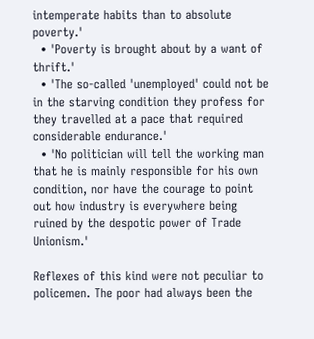intemperate habits than to absolute poverty.'
  • 'Poverty is brought about by a want of thrift.'
  • 'The so-called 'unemployed' could not be in the starving condition they profess for they travelled at a pace that required considerable endurance.'
  • 'No politician will tell the working man that he is mainly responsible for his own condition, nor have the courage to point out how industry is everywhere being ruined by the despotic power of Trade Unionism.'

Reflexes of this kind were not peculiar to policemen. The poor had always been the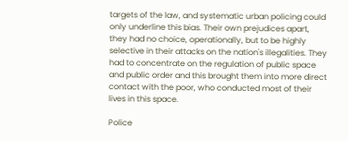targets of the law, and systematic urban policing could only underline this bias. Their own prejudices apart, they had no choice, operationally, but to be highly selective in their attacks on the nation's illegalities. They had to concentrate on the regulation of public space and public order and this brought them into more direct contact with the poor, who conducted most of their lives in this space.

Police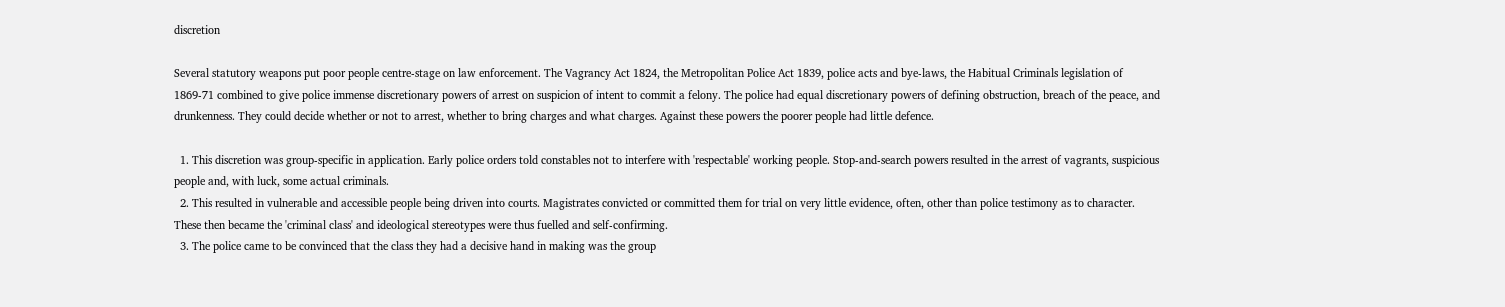discretion

Several statutory weapons put poor people centre-stage on law enforcement. The Vagrancy Act 1824, the Metropolitan Police Act 1839, police acts and bye-laws, the Habitual Criminals legislation of 1869-71 combined to give police immense discretionary powers of arrest on suspicion of intent to commit a felony. The police had equal discretionary powers of defining obstruction, breach of the peace, and drunkenness. They could decide whether or not to arrest, whether to bring charges and what charges. Against these powers the poorer people had little defence.

  1. This discretion was group-specific in application. Early police orders told constables not to interfere with 'respectable' working people. Stop-and-search powers resulted in the arrest of vagrants, suspicious people and, with luck, some actual criminals.
  2. This resulted in vulnerable and accessible people being driven into courts. Magistrates convicted or committed them for trial on very little evidence, often, other than police testimony as to character. These then became the 'criminal class' and ideological stereotypes were thus fuelled and self-confirming.
  3. The police came to be convinced that the class they had a decisive hand in making was the group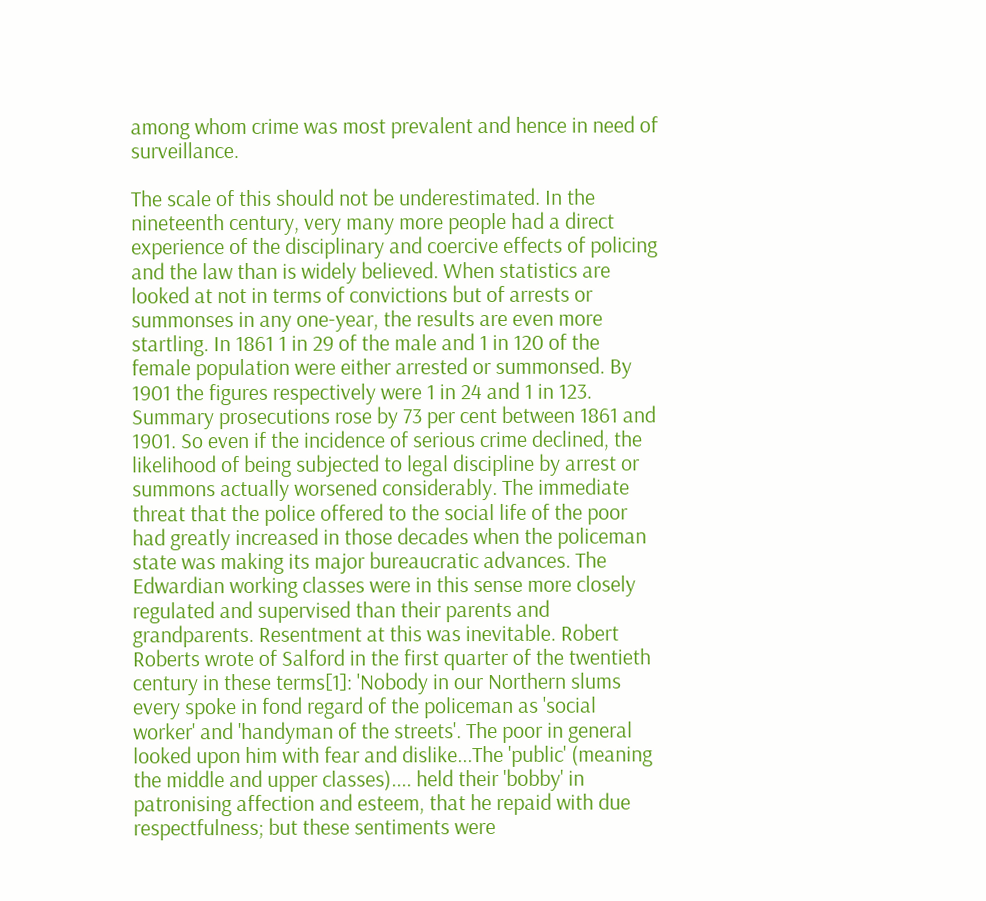among whom crime was most prevalent and hence in need of surveillance.

The scale of this should not be underestimated. In the nineteenth century, very many more people had a direct experience of the disciplinary and coercive effects of policing and the law than is widely believed. When statistics are looked at not in terms of convictions but of arrests or summonses in any one-year, the results are even more startling. In 1861 1 in 29 of the male and 1 in 120 of the female population were either arrested or summonsed. By 1901 the figures respectively were 1 in 24 and 1 in 123. Summary prosecutions rose by 73 per cent between 1861 and 1901. So even if the incidence of serious crime declined, the likelihood of being subjected to legal discipline by arrest or summons actually worsened considerably. The immediate threat that the police offered to the social life of the poor had greatly increased in those decades when the policeman state was making its major bureaucratic advances. The Edwardian working classes were in this sense more closely regulated and supervised than their parents and grandparents. Resentment at this was inevitable. Robert Roberts wrote of Salford in the first quarter of the twentieth century in these terms[1]: 'Nobody in our Northern slums every spoke in fond regard of the policeman as 'social worker' and 'handyman of the streets'. The poor in general looked upon him with fear and dislike...The 'public' (meaning the middle and upper classes).... held their 'bobby' in patronising affection and esteem, that he repaid with due respectfulness; but these sentiments were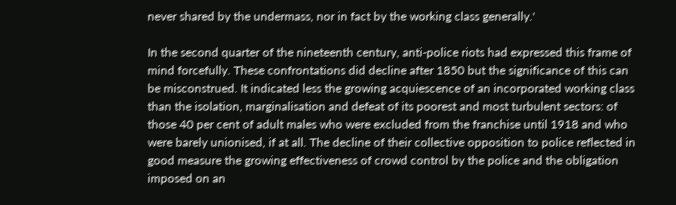never shared by the undermass, nor in fact by the working class generally.'

In the second quarter of the nineteenth century, anti-police riots had expressed this frame of mind forcefully. These confrontations did decline after 1850 but the significance of this can be misconstrued. It indicated less the growing acquiescence of an incorporated working class than the isolation, marginalisation and defeat of its poorest and most turbulent sectors: of those 40 per cent of adult males who were excluded from the franchise until 1918 and who were barely unionised, if at all. The decline of their collective opposition to police reflected in good measure the growing effectiveness of crowd control by the police and the obligation imposed on an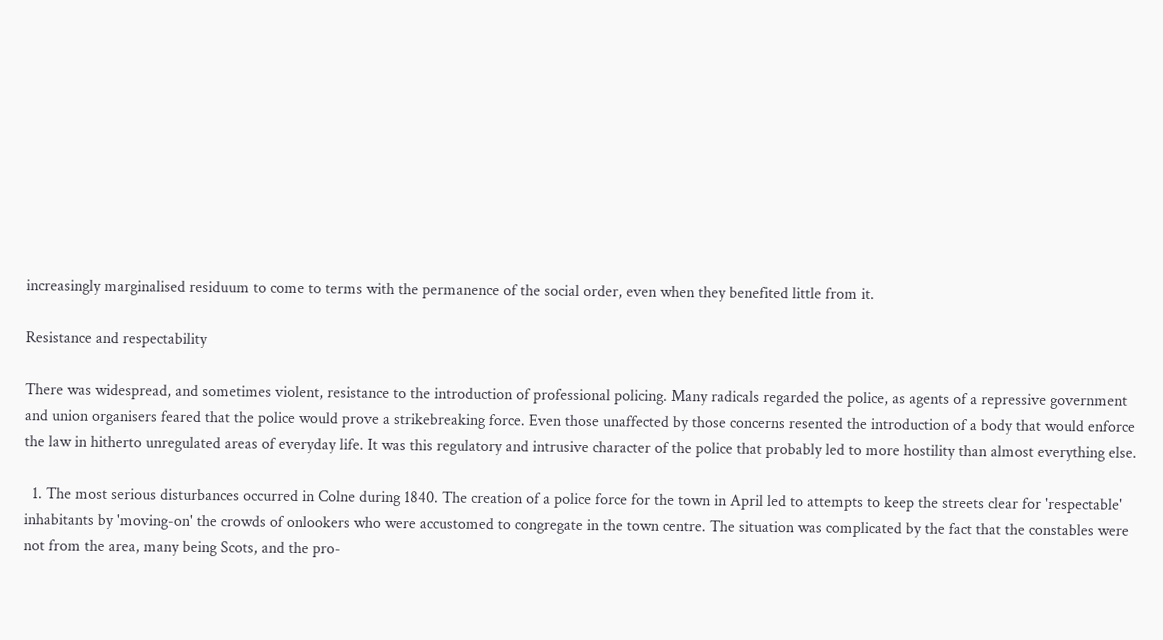increasingly marginalised residuum to come to terms with the permanence of the social order, even when they benefited little from it.

Resistance and respectability

There was widespread, and sometimes violent, resistance to the introduction of professional policing. Many radicals regarded the police, as agents of a repressive government and union organisers feared that the police would prove a strikebreaking force. Even those unaffected by those concerns resented the introduction of a body that would enforce the law in hitherto unregulated areas of everyday life. It was this regulatory and intrusive character of the police that probably led to more hostility than almost everything else.

  1. The most serious disturbances occurred in Colne during 1840. The creation of a police force for the town in April led to attempts to keep the streets clear for 'respectable' inhabitants by 'moving-on' the crowds of onlookers who were accustomed to congregate in the town centre. The situation was complicated by the fact that the constables were not from the area, many being Scots, and the pro-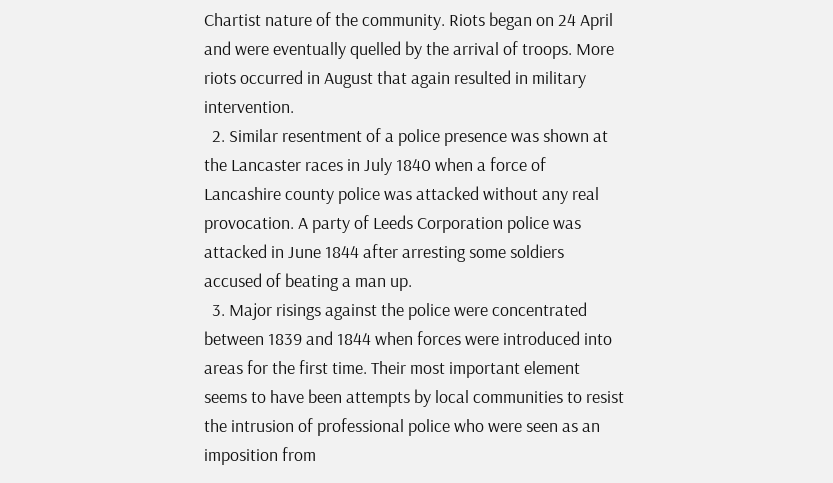Chartist nature of the community. Riots began on 24 April and were eventually quelled by the arrival of troops. More riots occurred in August that again resulted in military intervention.
  2. Similar resentment of a police presence was shown at the Lancaster races in July 1840 when a force of Lancashire county police was attacked without any real provocation. A party of Leeds Corporation police was attacked in June 1844 after arresting some soldiers accused of beating a man up.
  3. Major risings against the police were concentrated between 1839 and 1844 when forces were introduced into areas for the first time. Their most important element seems to have been attempts by local communities to resist the intrusion of professional police who were seen as an imposition from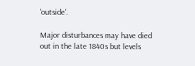'outside'.

Major disturbances may have died out in the late 1840s but levels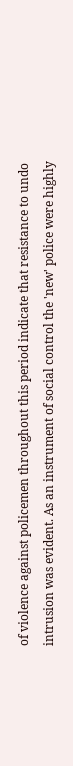of violence against policemen throughout this period indicate that resistance to undo intrusion was evident. As an instrument of social control the 'new' police were highly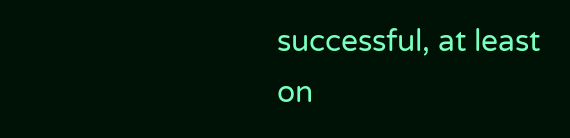successful, at least on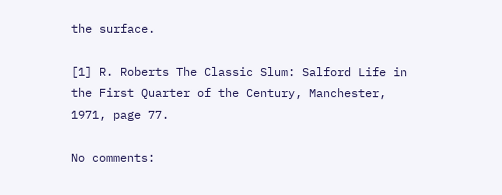the surface.

[1] R. Roberts The Classic Slum: Salford Life in the First Quarter of the Century, Manchester, 1971, page 77.

No comments: